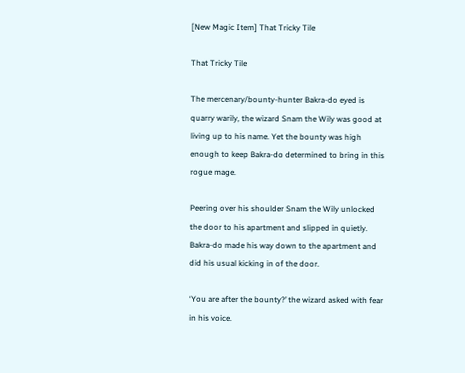[New Magic Item] That Tricky Tile

That Tricky Tile

The mercenary/bounty-hunter Bakra-do eyed is quarry warily, the wizard Snam the Wily was good at living up to his name. Yet the bounty was high enough to keep Bakra-do determined to bring in this rogue mage.

Peering over his shoulder Snam the Wily unlocked the door to his apartment and slipped in quietly. Bakra-do made his way down to the apartment and did his usual kicking in of the door.

‘You are after the bounty?’ the wizard asked with fear in his voice.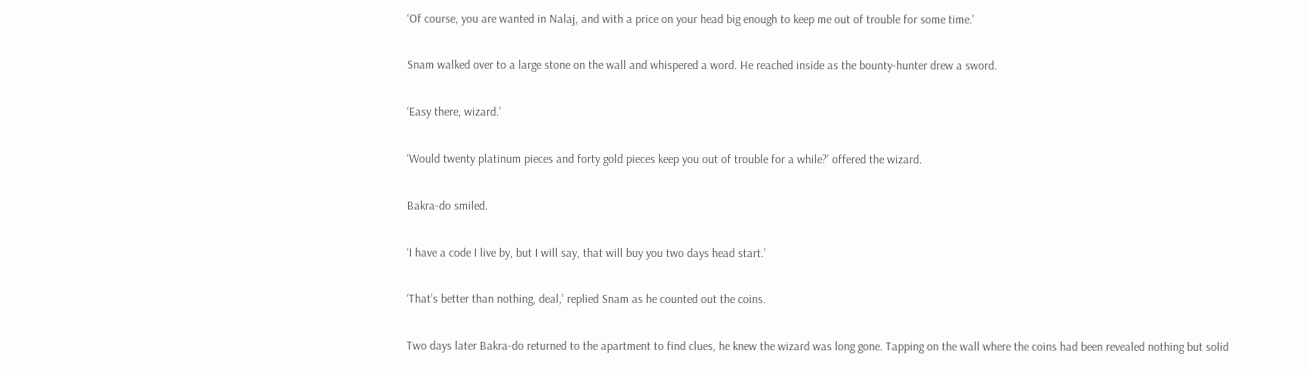‘Of course, you are wanted in Nalaj, and with a price on your head big enough to keep me out of trouble for some time.’

Snam walked over to a large stone on the wall and whispered a word. He reached inside as the bounty-hunter drew a sword.

‘Easy there, wizard.’

‘Would twenty platinum pieces and forty gold pieces keep you out of trouble for a while?’ offered the wizard.

Bakra-do smiled.

‘I have a code I live by, but I will say, that will buy you two days head start.’

‘That’s better than nothing, deal,’ replied Snam as he counted out the coins.

Two days later Bakra-do returned to the apartment to find clues, he knew the wizard was long gone. Tapping on the wall where the coins had been revealed nothing but solid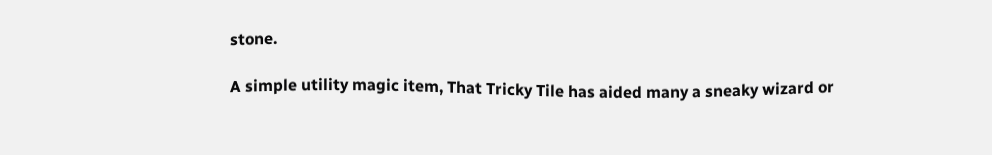stone.

A simple utility magic item, That Tricky Tile has aided many a sneaky wizard or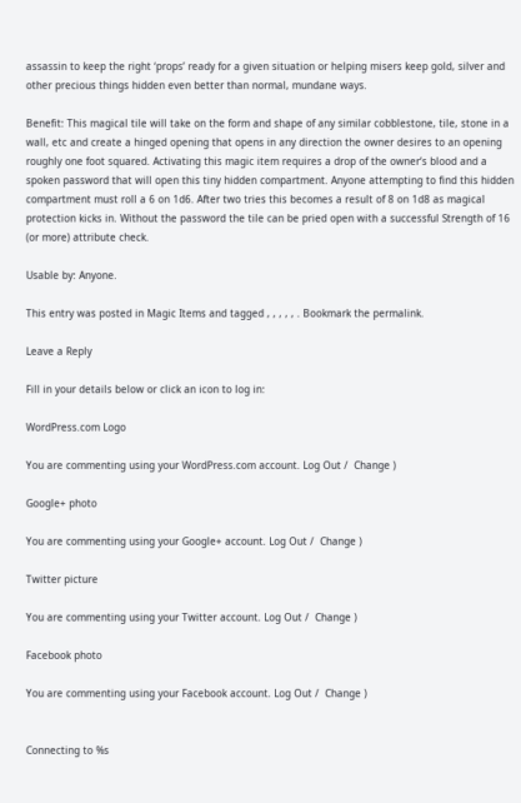assassin to keep the right ‘props’ ready for a given situation or helping misers keep gold, silver and other precious things hidden even better than normal, mundane ways.

Benefit: This magical tile will take on the form and shape of any similar cobblestone, tile, stone in a wall, etc and create a hinged opening that opens in any direction the owner desires to an opening roughly one foot squared. Activating this magic item requires a drop of the owner’s blood and a spoken password that will open this tiny hidden compartment. Anyone attempting to find this hidden compartment must roll a 6 on 1d6. After two tries this becomes a result of 8 on 1d8 as magical protection kicks in. Without the password the tile can be pried open with a successful Strength of 16 (or more) attribute check.

Usable by: Anyone.

This entry was posted in Magic Items and tagged , , , , , . Bookmark the permalink.

Leave a Reply

Fill in your details below or click an icon to log in:

WordPress.com Logo

You are commenting using your WordPress.com account. Log Out /  Change )

Google+ photo

You are commenting using your Google+ account. Log Out /  Change )

Twitter picture

You are commenting using your Twitter account. Log Out /  Change )

Facebook photo

You are commenting using your Facebook account. Log Out /  Change )


Connecting to %s